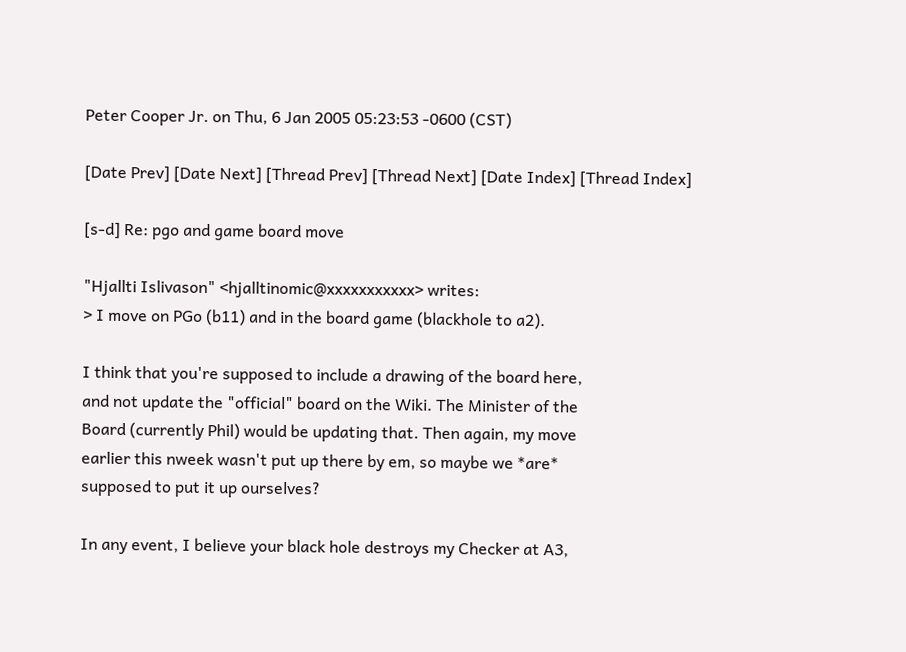Peter Cooper Jr. on Thu, 6 Jan 2005 05:23:53 -0600 (CST)

[Date Prev] [Date Next] [Thread Prev] [Thread Next] [Date Index] [Thread Index]

[s-d] Re: pgo and game board move

"Hjallti Islivason" <hjalltinomic@xxxxxxxxxxx> writes:
> I move on PGo (b11) and in the board game (blackhole to a2).

I think that you're supposed to include a drawing of the board here,
and not update the "official" board on the Wiki. The Minister of the
Board (currently Phil) would be updating that. Then again, my move
earlier this nweek wasn't put up there by em, so maybe we *are*
supposed to put it up ourselves?

In any event, I believe your black hole destroys my Checker at A3,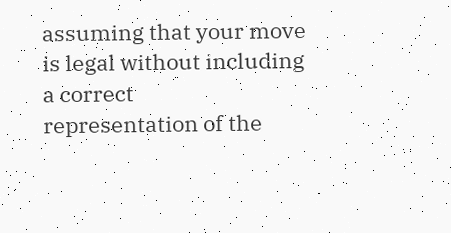assuming that your move is legal without including a correct
representation of the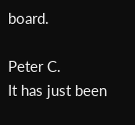board.

Peter C.
It has just been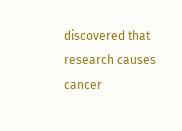discovered that research causes cancer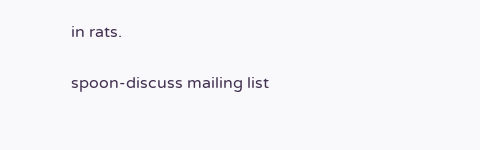in rats.

spoon-discuss mailing list